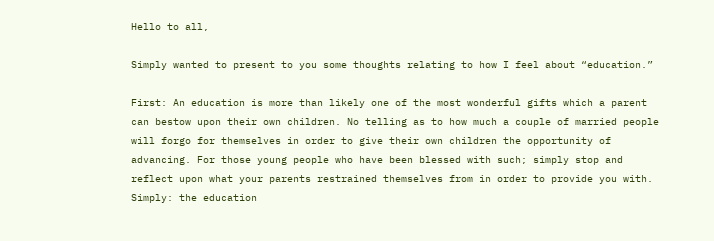Hello to all,

Simply wanted to present to you some thoughts relating to how I feel about “education.”

First: An education is more than likely one of the most wonderful gifts which a parent can bestow upon their own children. No telling as to how much a couple of married people will forgo for themselves in order to give their own children the opportunity of advancing. For those young people who have been blessed with such; simply stop and reflect upon what your parents restrained themselves from in order to provide you with. Simply: the education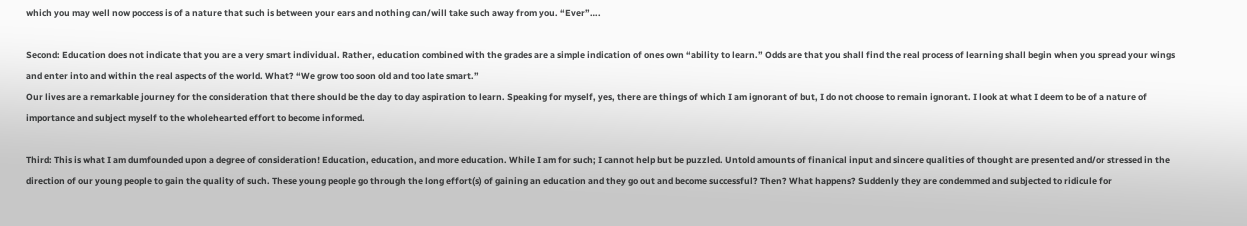which you may well now poccess is of a nature that such is between your ears and nothing can/will take such away from you. “Ever”….

Second: Education does not indicate that you are a very smart individual. Rather, education combined with the grades are a simple indication of ones own “ability to learn.” Odds are that you shall find the real process of learning shall begin when you spread your wings and enter into and within the real aspects of the world. What? “We grow too soon old and too late smart.”
Our lives are a remarkable journey for the consideration that there should be the day to day aspiration to learn. Speaking for myself, yes, there are things of which I am ignorant of but, I do not choose to remain ignorant. I look at what I deem to be of a nature of importance and subject myself to the wholehearted effort to become informed.

Third: This is what I am dumfounded upon a degree of consideration! Education, education, and more education. While I am for such; I cannot help but be puzzled. Untold amounts of finanical input and sincere qualities of thought are presented and/or stressed in the direction of our young people to gain the quality of such. These young people go through the long effort(s) of gaining an education and they go out and become successful? Then? What happens? Suddenly they are condemmed and subjected to ridicule for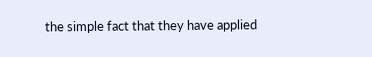the simple fact that they have applied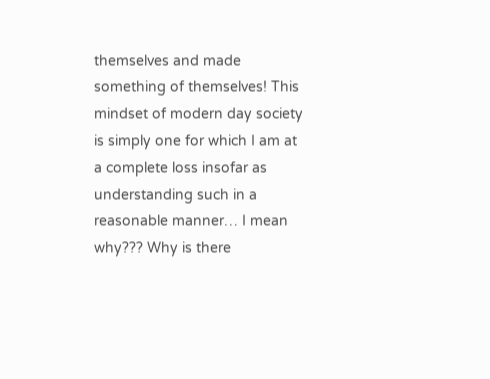themselves and made something of themselves! This mindset of modern day society is simply one for which I am at a complete loss insofar as understanding such in a reasonable manner… I mean why??? Why is there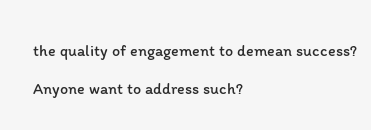the quality of engagement to demean success?

Anyone want to address such?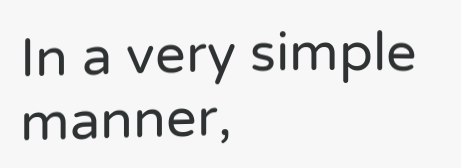In a very simple manner,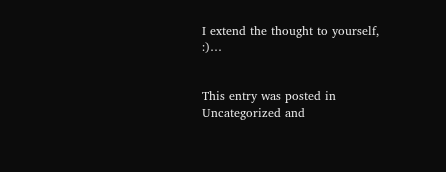I extend the thought to yourself, :)…


This entry was posted in Uncategorized and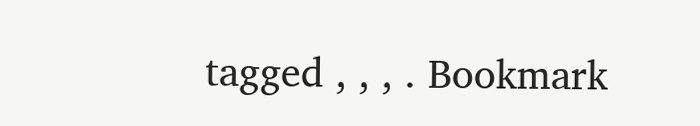tagged , , , . Bookmark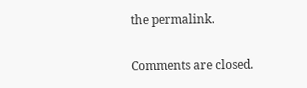the permalink.

Comments are closed.